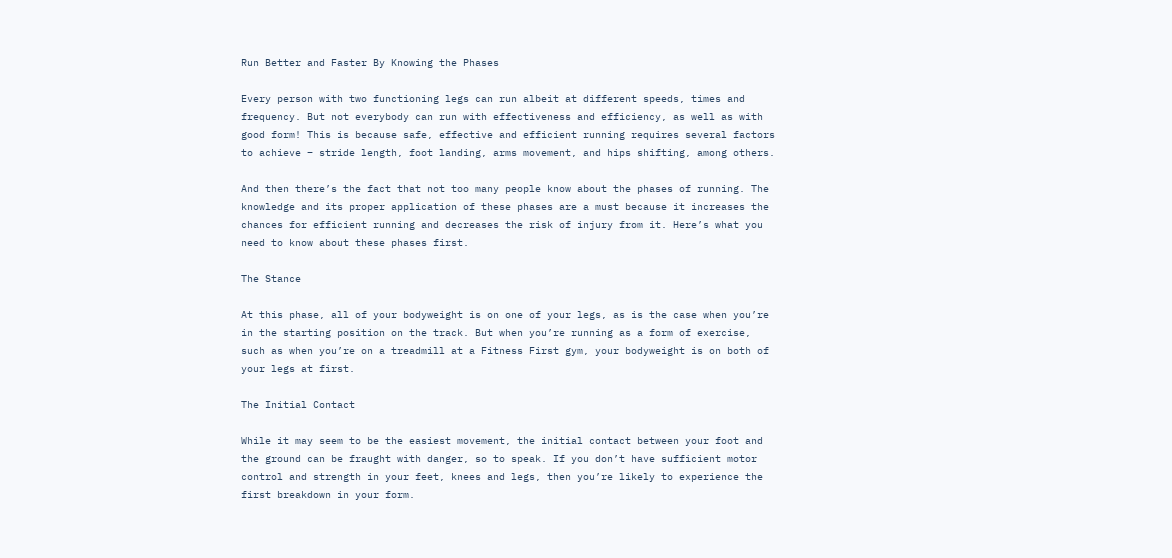Run Better and Faster By Knowing the Phases

Every person with two functioning legs can run albeit at different speeds, times and frequency. But not everybody can run with effectiveness and efficiency, as well as with good form! This is because safe, effective and efficient running requires several factors to achieve – stride length, foot landing, arms movement, and hips shifting, among others.

And then there’s the fact that not too many people know about the phases of running. The knowledge and its proper application of these phases are a must because it increases the chances for efficient running and decreases the risk of injury from it. Here’s what you need to know about these phases first.

The Stance

At this phase, all of your bodyweight is on one of your legs, as is the case when you’re in the starting position on the track. But when you’re running as a form of exercise, such as when you’re on a treadmill at a Fitness First gym, your bodyweight is on both of your legs at first.

The Initial Contact

While it may seem to be the easiest movement, the initial contact between your foot and the ground can be fraught with danger, so to speak. If you don’t have sufficient motor control and strength in your feet, knees and legs, then you’re likely to experience the first breakdown in your form.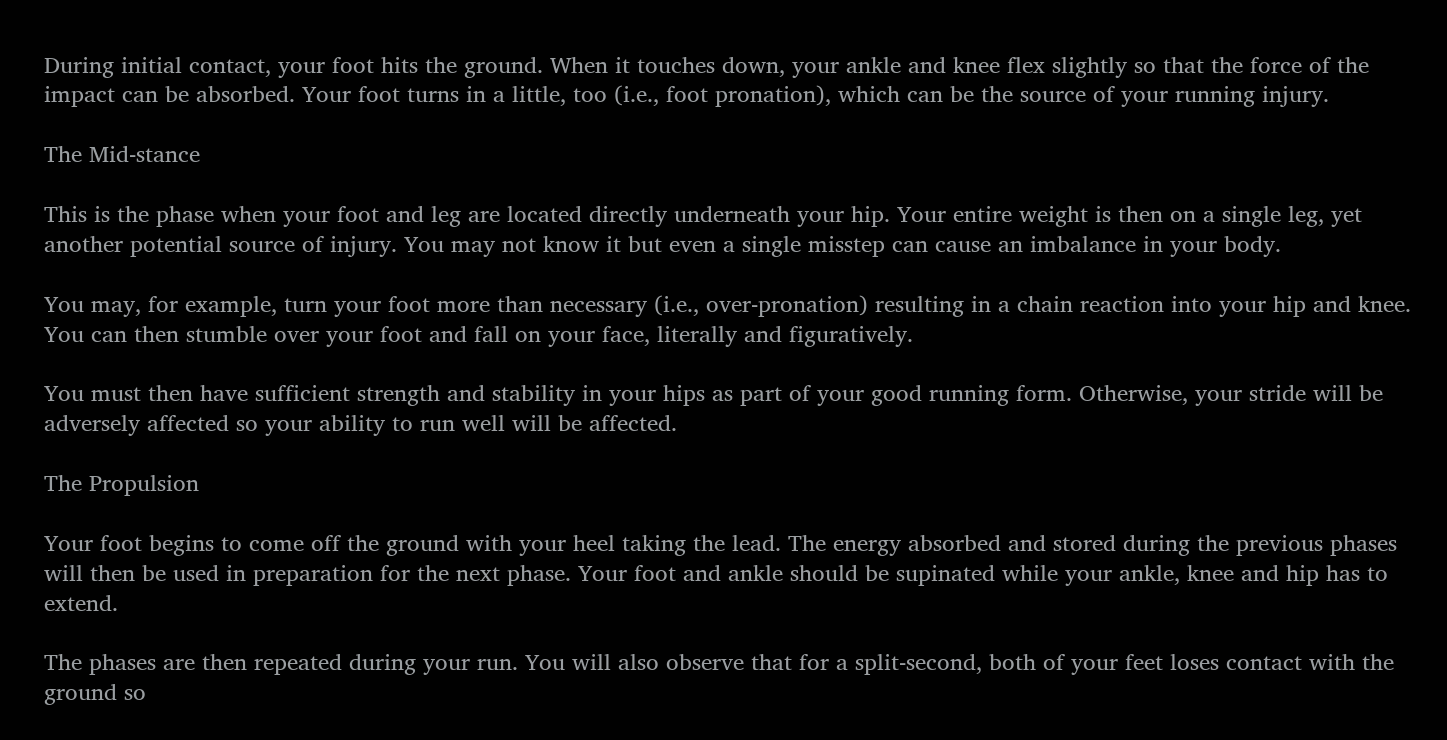During initial contact, your foot hits the ground. When it touches down, your ankle and knee flex slightly so that the force of the impact can be absorbed. Your foot turns in a little, too (i.e., foot pronation), which can be the source of your running injury.

The Mid-stance

This is the phase when your foot and leg are located directly underneath your hip. Your entire weight is then on a single leg, yet another potential source of injury. You may not know it but even a single misstep can cause an imbalance in your body.

You may, for example, turn your foot more than necessary (i.e., over-pronation) resulting in a chain reaction into your hip and knee. You can then stumble over your foot and fall on your face, literally and figuratively.

You must then have sufficient strength and stability in your hips as part of your good running form. Otherwise, your stride will be adversely affected so your ability to run well will be affected.

The Propulsion

Your foot begins to come off the ground with your heel taking the lead. The energy absorbed and stored during the previous phases will then be used in preparation for the next phase. Your foot and ankle should be supinated while your ankle, knee and hip has to extend.

The phases are then repeated during your run. You will also observe that for a split-second, both of your feet loses contact with the ground so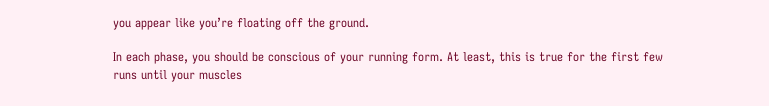you appear like you’re floating off the ground.

In each phase, you should be conscious of your running form. At least, this is true for the first few runs until your muscles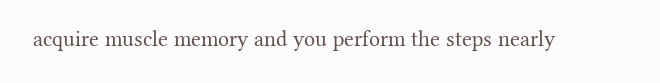acquire muscle memory and you perform the steps nearly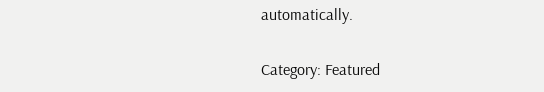automatically.

Category: Featured